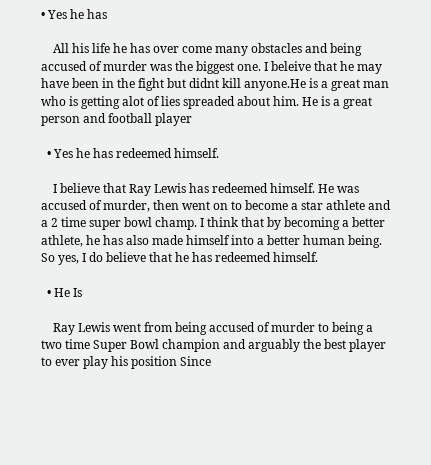• Yes he has

    All his life he has over come many obstacles and being accused of murder was the biggest one. I beleive that he may have been in the fight but didnt kill anyone.He is a great man who is getting alot of lies spreaded about him. He is a great person and football player

  • Yes he has redeemed himself.

    I believe that Ray Lewis has redeemed himself. He was accused of murder, then went on to become a star athlete and a 2 time super bowl champ. I think that by becoming a better athlete, he has also made himself into a better human being. So yes, I do believe that he has redeemed himself.

  • He Is

    Ray Lewis went from being accused of murder to being a two time Super Bowl champion and arguably the best player to ever play his position Since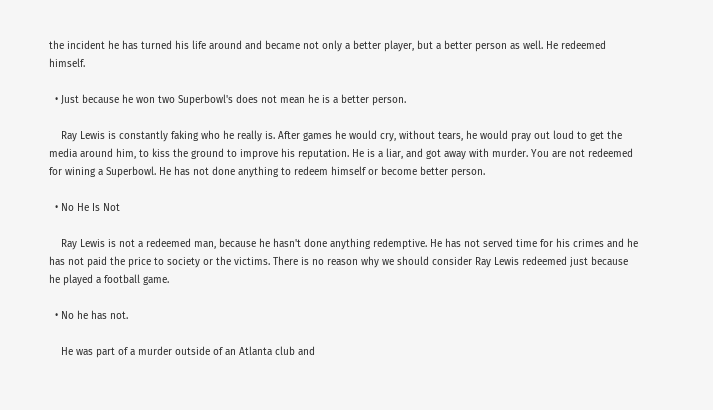the incident he has turned his life around and became not only a better player, but a better person as well. He redeemed himself.

  • Just because he won two Superbowl's does not mean he is a better person.

    Ray Lewis is constantly faking who he really is. After games he would cry, without tears, he would pray out loud to get the media around him, to kiss the ground to improve his reputation. He is a liar, and got away with murder. You are not redeemed for wining a Superbowl. He has not done anything to redeem himself or become better person.

  • No He Is Not

    Ray Lewis is not a redeemed man, because he hasn't done anything redemptive. He has not served time for his crimes and he has not paid the price to society or the victims. There is no reason why we should consider Ray Lewis redeemed just because he played a football game.

  • No he has not.

    He was part of a murder outside of an Atlanta club and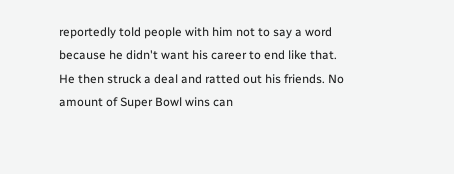reportedly told people with him not to say a word because he didn't want his career to end like that. He then struck a deal and ratted out his friends. No amount of Super Bowl wins can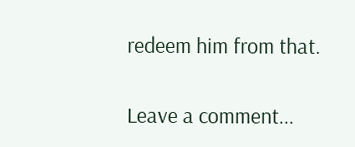redeem him from that.

Leave a comment...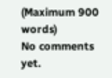(Maximum 900 words)
No comments yet.